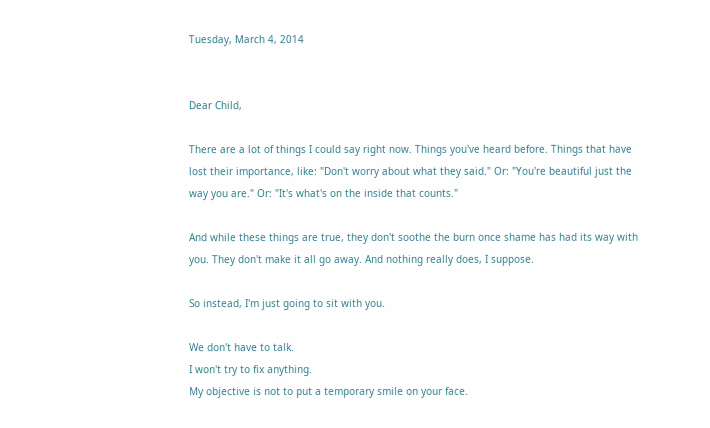Tuesday, March 4, 2014


Dear Child,

There are a lot of things I could say right now. Things you've heard before. Things that have lost their importance, like: "Don't worry about what they said." Or: "You're beautiful just the way you are." Or: "It's what's on the inside that counts."

And while these things are true, they don't soothe the burn once shame has had its way with you. They don't make it all go away. And nothing really does, I suppose.

So instead, I'm just going to sit with you.

We don't have to talk.
I won't try to fix anything.
My objective is not to put a temporary smile on your face.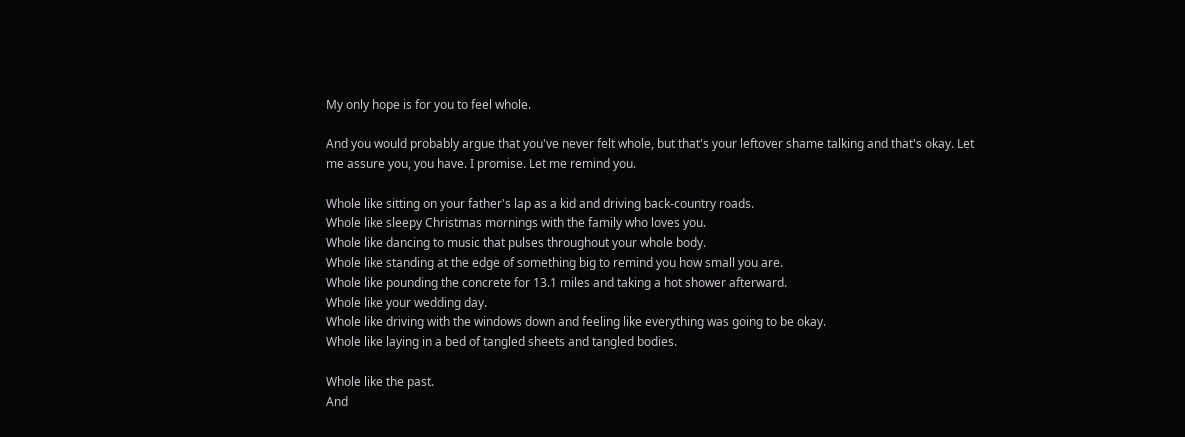My only hope is for you to feel whole.

And you would probably argue that you've never felt whole, but that's your leftover shame talking and that's okay. Let me assure you, you have. I promise. Let me remind you.

Whole like sitting on your father's lap as a kid and driving back-country roads.
Whole like sleepy Christmas mornings with the family who loves you.
Whole like dancing to music that pulses throughout your whole body.
Whole like standing at the edge of something big to remind you how small you are.
Whole like pounding the concrete for 13.1 miles and taking a hot shower afterward.
Whole like your wedding day.
Whole like driving with the windows down and feeling like everything was going to be okay.
Whole like laying in a bed of tangled sheets and tangled bodies.

Whole like the past.
And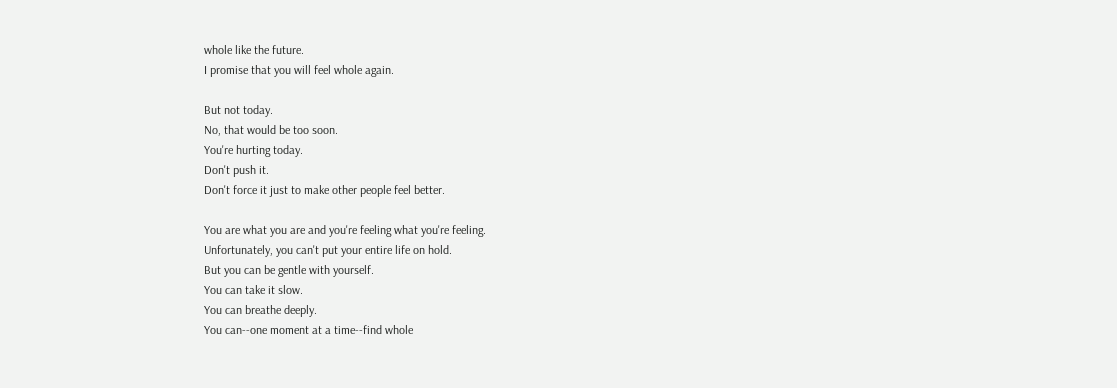whole like the future.
I promise that you will feel whole again.

But not today.
No, that would be too soon.
You're hurting today.
Don't push it.
Don't force it just to make other people feel better.

You are what you are and you're feeling what you're feeling.
Unfortunately, you can't put your entire life on hold.
But you can be gentle with yourself.
You can take it slow.
You can breathe deeply.
You can--one moment at a time--find whole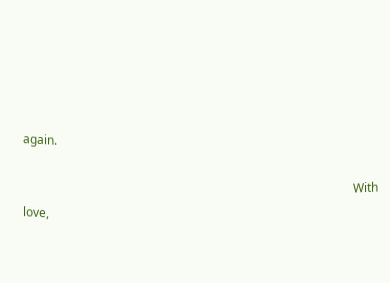again.

                                                                                                              With love,